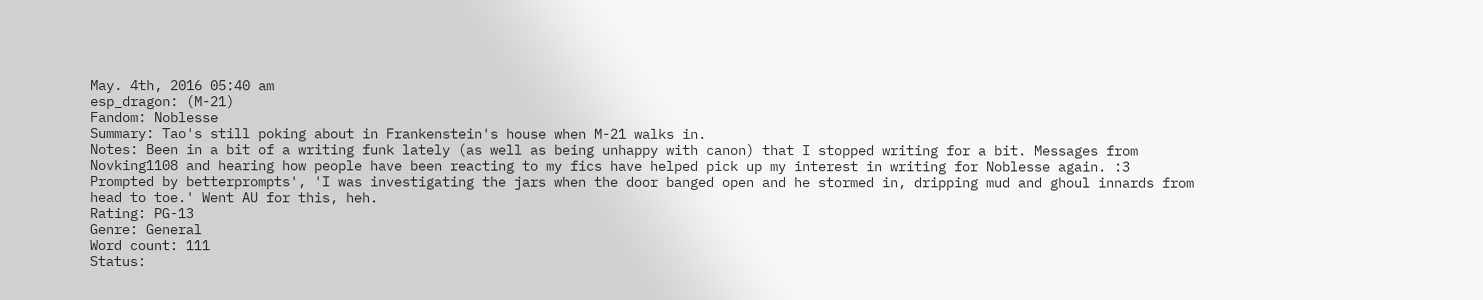May. 4th, 2016 05:40 am
esp_dragon: (M-21)
Fandom: Noblesse
Summary: Tao's still poking about in Frankenstein's house when M-21 walks in.
Notes: Been in a bit of a writing funk lately (as well as being unhappy with canon) that I stopped writing for a bit. Messages from Novking1108 and hearing how people have been reacting to my fics have helped pick up my interest in writing for Noblesse again. :3
Prompted by betterprompts', 'I was investigating the jars when the door banged open and he stormed in, dripping mud and ghoul innards from head to toe.' Went AU for this, heh.
Rating: PG-13
Genre: General
Word count: 111
Status: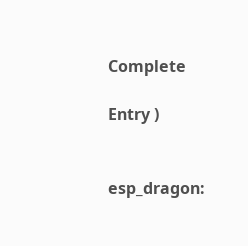Complete

Entry )


esp_dragon: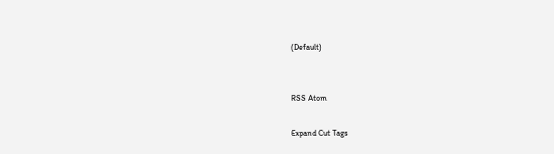(Default)


RSS Atom

Expand Cut Tags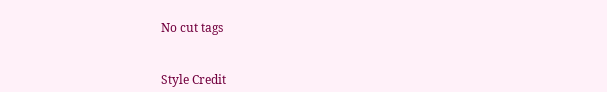No cut tags


Style Credit